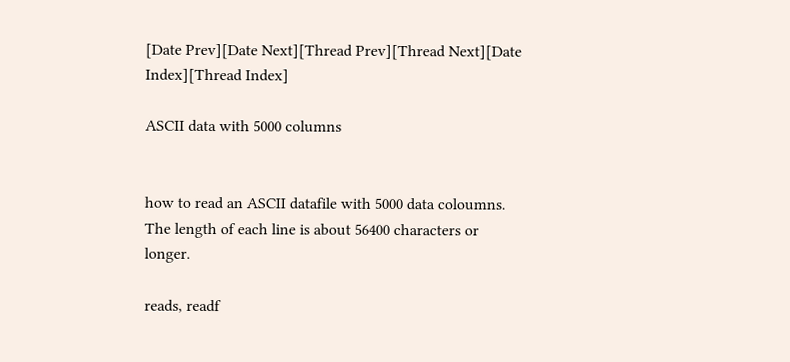[Date Prev][Date Next][Thread Prev][Thread Next][Date Index][Thread Index]

ASCII data with 5000 columns


how to read an ASCII datafile with 5000 data coloumns.
The length of each line is about 56400 characters or longer.

reads, readf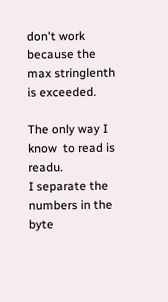don't work because the max stringlenth is exceeded.

The only way I know  to read is readu.
I separate the numbers in the byte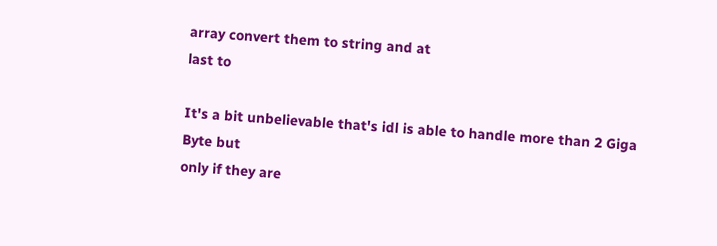array convert them to string and at
last to

It's a bit unbelievable that's idl is able to handle more than 2 Giga
Byte but
only if they are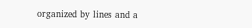organized by lines and a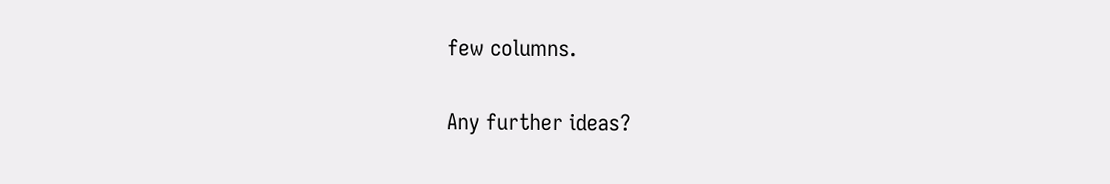few columns.

Any further ideas?